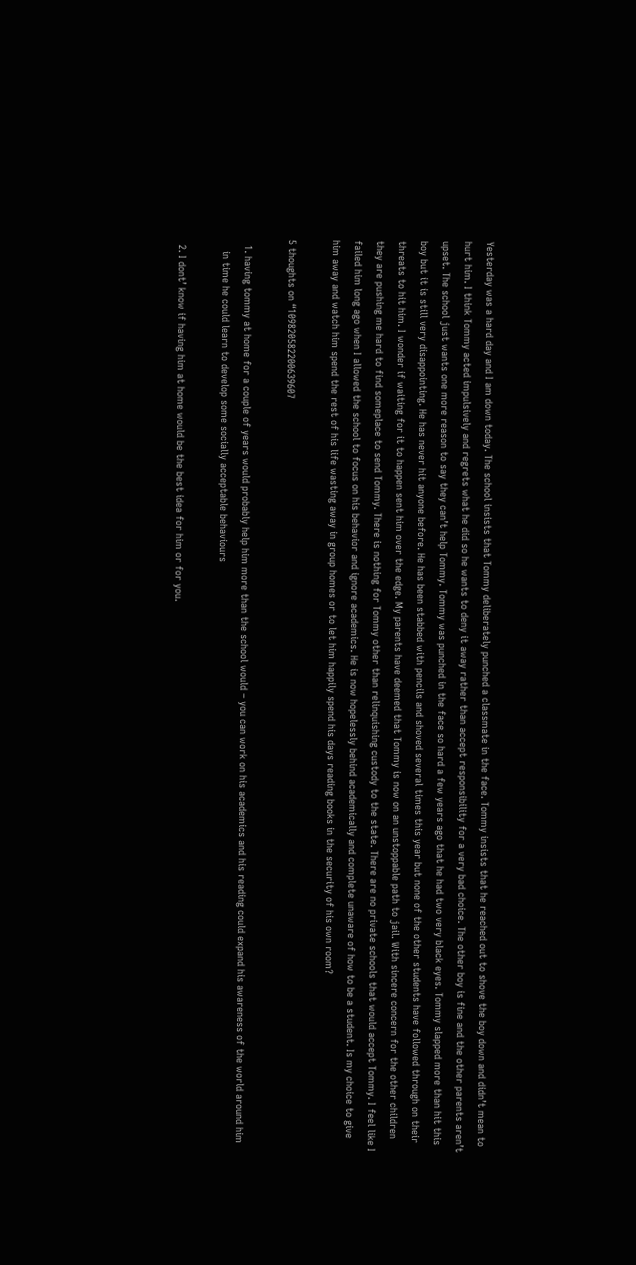Yesterday was a hard day and I am down today. The school insists that Tommy deliberately punched a classmate in the face. Tommy insists that he reached out to shove the boy down and didn’t mean to hurt him. I think Tommy acted impulsively and regrets what he did so he wants to deny it away rather than accept responsibility for a very bad choice. The other boy is fine and the other parents aren’t upset. The school just wants one more reason to say they can’t help Tommy. Tommy was punched in the face so hard a few years ago that he had two very black eyes. Tommy slapped more than hit this boy but it is still very disappointing. He has never hit anyone before. He has been stabbed with pencils and shoved several times this year but none of the other students have followed through on their threats to hit him. I wonder if waiting for it to happen sent him over the edge. My parents have deemed that Tommy is now on an unstoppable path to jail. With sincere concern for the other children they are pushing me hard to find someplace to send Tommy. There is nothing for Tommy other than relinquishing custody to the state. There are no private schools that would accept Tommy. I feel like I failed him long ago when I allowed the school to focus on his behavior and ignore academics. He is now hopelessly behind academically and complete unaware of how to be a student. Is my choice to give him away and watch him spend the rest of his life wasting away in group homes or to let him happily spend his days reading books in the security of his own room?

5 thoughts on “109820582200639607

  1. having tommy at home for a couple of years would probably help him more than the school would – you can work on his academics and his reading could expand his awareness of the world around him
    in time he could learn to develop some socially acceptable behaviours

  2. I dont’ know if having him at home would be the best idea for him or for you.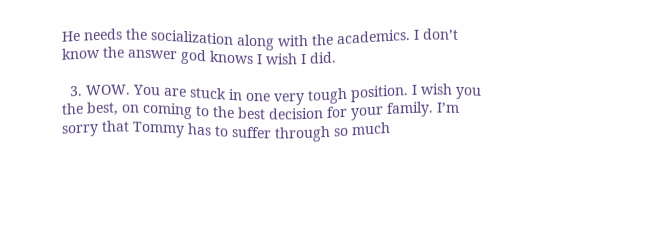He needs the socialization along with the academics. I don’t know the answer god knows I wish I did.

  3. WOW. You are stuck in one very tough position. I wish you the best, on coming to the best decision for your family. I’m sorry that Tommy has to suffer through so much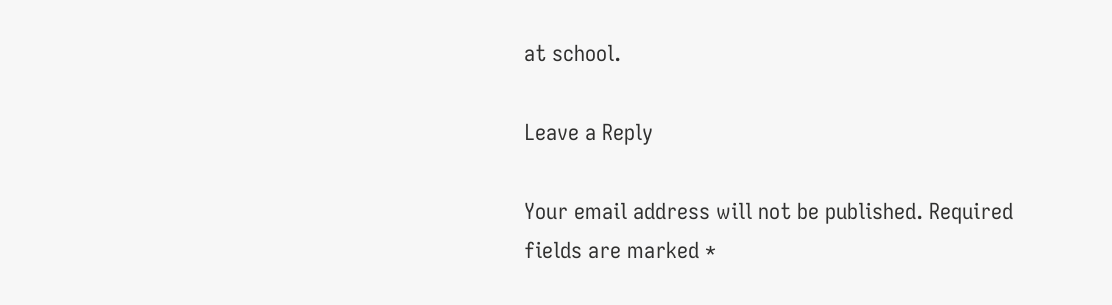at school.

Leave a Reply

Your email address will not be published. Required fields are marked *